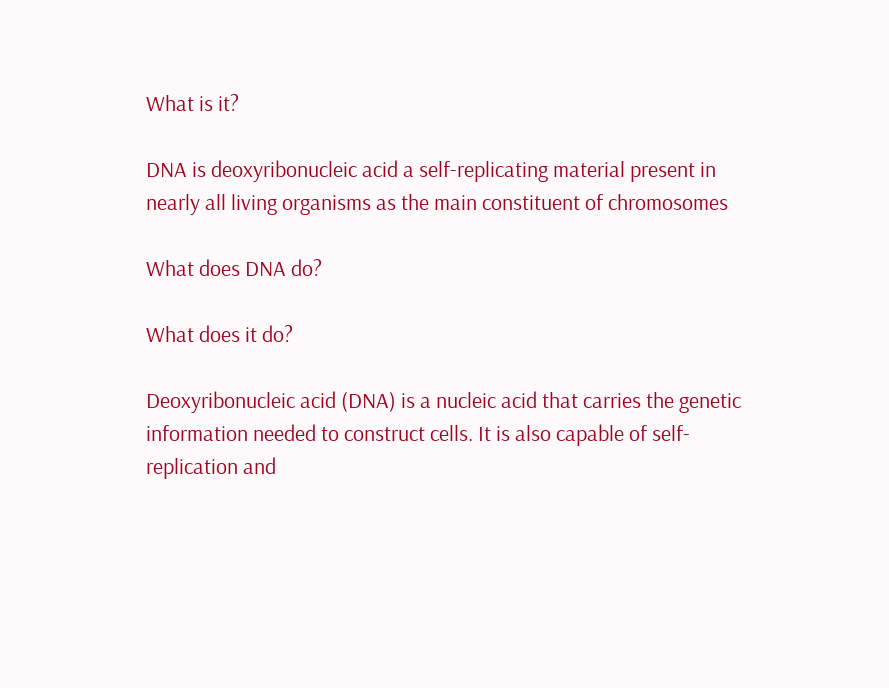What is it?

DNA is deoxyribonucleic acid a self-replicating material present in nearly all living organisms as the main constituent of chromosomes

What does DNA do?

What does it do?

Deoxyribonucleic acid (DNA) is a nucleic acid that carries the genetic information needed to construct cells. It is also capable of self-replication and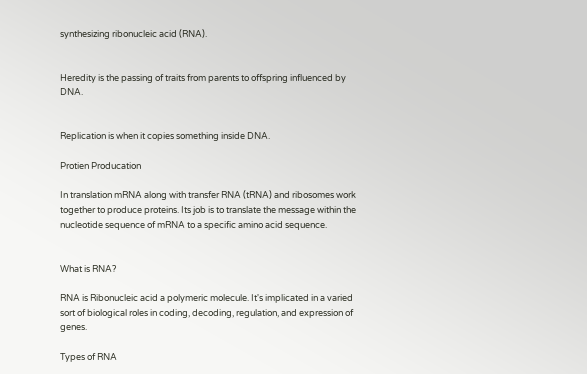synthesizing ribonucleic acid (RNA).


Heredity is the passing of traits from parents to offspring influenced by DNA.


Replication is when it copies something inside DNA.

Protien Producation

In translation mRNA along with transfer RNA (tRNA) and ribosomes work together to produce proteins. Its job is to translate the message within the nucleotide sequence of mRNA to a specific amino acid sequence.


What is RNA?

RNA is Ribonucleic acid a polymeric molecule. It's implicated in a varied sort of biological roles in coding, decoding, regulation, and expression of genes.

Types of RNA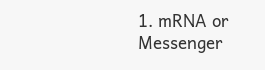1. mRNA or Messenger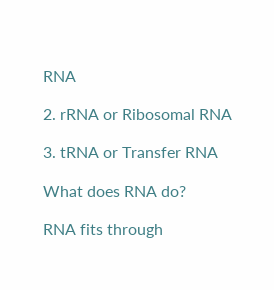RNA

2. rRNA or Ribosomal RNA

3. tRNA or Transfer RNA

What does RNA do?

RNA fits through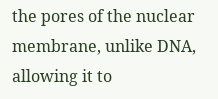the pores of the nuclear membrane, unlike DNA, allowing it to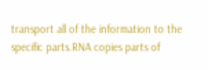transport all of the information to the specific parts.RNA copies parts of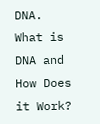DNA.
What is DNA and How Does it Work?